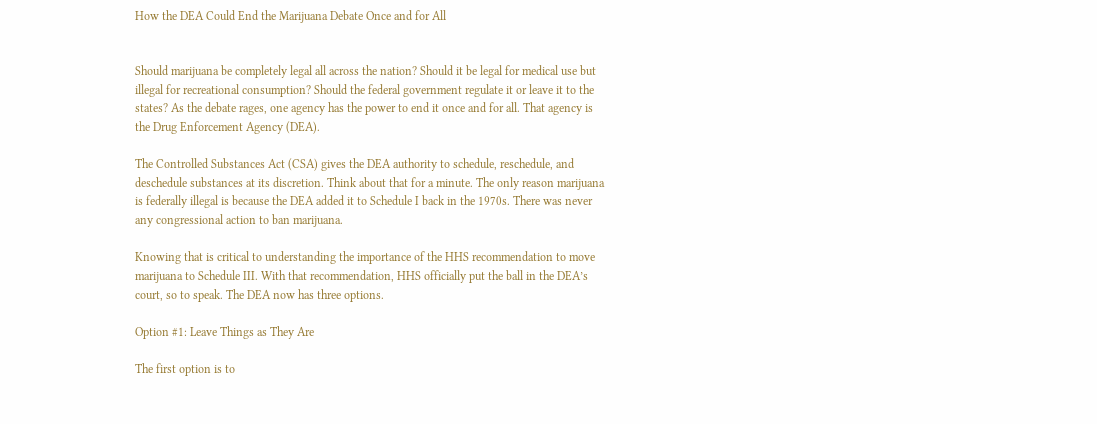How the DEA Could End the Marijuana Debate Once and for All


Should marijuana be completely legal all across the nation? Should it be legal for medical use but illegal for recreational consumption? Should the federal government regulate it or leave it to the states? As the debate rages, one agency has the power to end it once and for all. That agency is the Drug Enforcement Agency (DEA).

The Controlled Substances Act (CSA) gives the DEA authority to schedule, reschedule, and deschedule substances at its discretion. Think about that for a minute. The only reason marijuana is federally illegal is because the DEA added it to Schedule I back in the 1970s. There was never any congressional action to ban marijuana.

Knowing that is critical to understanding the importance of the HHS recommendation to move marijuana to Schedule III. With that recommendation, HHS officially put the ball in the DEA’s court, so to speak. The DEA now has three options.

Option #1: Leave Things as They Are

The first option is to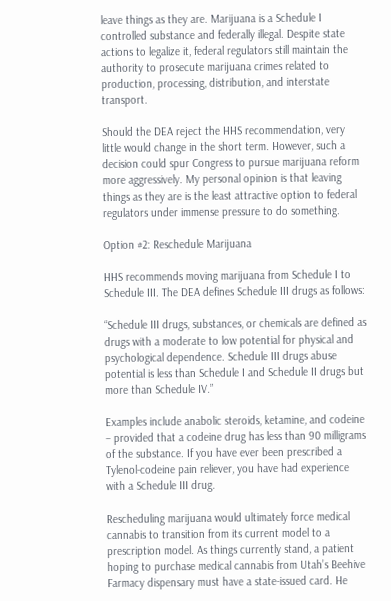leave things as they are. Marijuana is a Schedule I controlled substance and federally illegal. Despite state actions to legalize it, federal regulators still maintain the authority to prosecute marijuana crimes related to production, processing, distribution, and interstate transport.

Should the DEA reject the HHS recommendation, very little would change in the short term. However, such a decision could spur Congress to pursue marijuana reform more aggressively. My personal opinion is that leaving things as they are is the least attractive option to federal regulators under immense pressure to do something.

Option #2: Reschedule Marijuana

HHS recommends moving marijuana from Schedule I to Schedule III. The DEA defines Schedule III drugs as follows:

“Schedule III drugs, substances, or chemicals are defined as drugs with a moderate to low potential for physical and psychological dependence. Schedule III drugs abuse potential is less than Schedule I and Schedule II drugs but more than Schedule IV.”

Examples include anabolic steroids, ketamine, and codeine – provided that a codeine drug has less than 90 milligrams of the substance. If you have ever been prescribed a Tylenol-codeine pain reliever, you have had experience with a Schedule III drug.

Rescheduling marijuana would ultimately force medical cannabis to transition from its current model to a prescription model. As things currently stand, a patient hoping to purchase medical cannabis from Utah’s Beehive Farmacy dispensary must have a state-issued card. He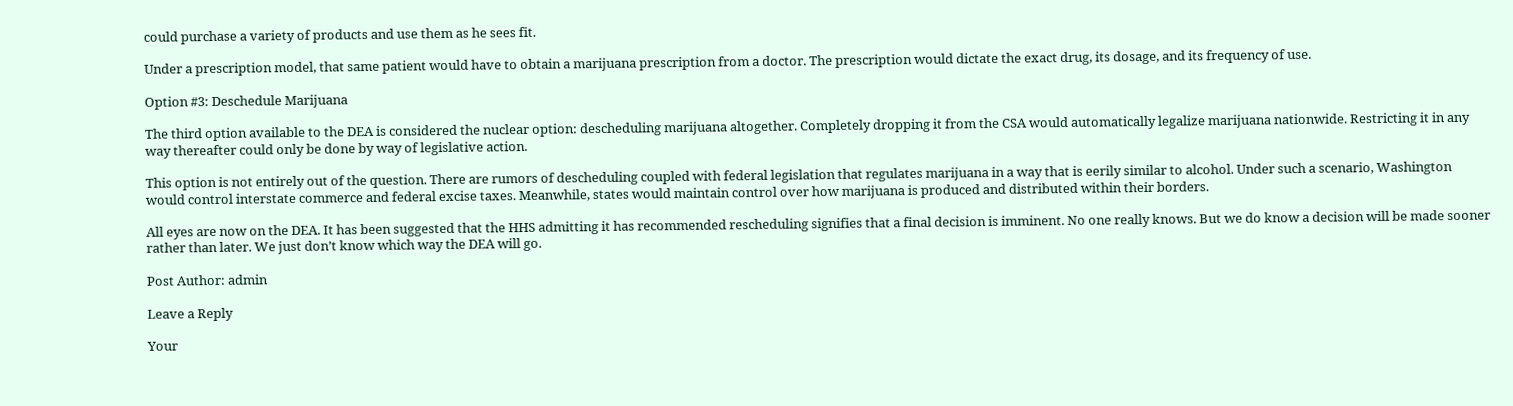could purchase a variety of products and use them as he sees fit.

Under a prescription model, that same patient would have to obtain a marijuana prescription from a doctor. The prescription would dictate the exact drug, its dosage, and its frequency of use.

Option #3: Deschedule Marijuana

The third option available to the DEA is considered the nuclear option: descheduling marijuana altogether. Completely dropping it from the CSA would automatically legalize marijuana nationwide. Restricting it in any way thereafter could only be done by way of legislative action.

This option is not entirely out of the question. There are rumors of descheduling coupled with federal legislation that regulates marijuana in a way that is eerily similar to alcohol. Under such a scenario, Washington would control interstate commerce and federal excise taxes. Meanwhile, states would maintain control over how marijuana is produced and distributed within their borders.

All eyes are now on the DEA. It has been suggested that the HHS admitting it has recommended rescheduling signifies that a final decision is imminent. No one really knows. But we do know a decision will be made sooner rather than later. We just don’t know which way the DEA will go.

Post Author: admin

Leave a Reply

Your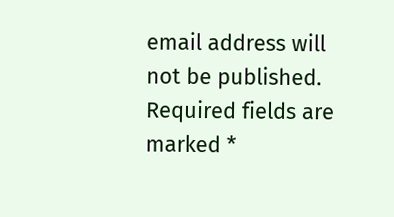email address will not be published. Required fields are marked *